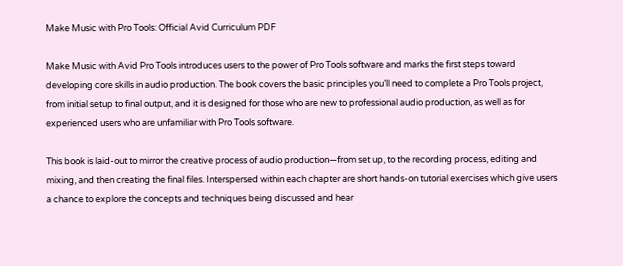Make Music with Pro Tools: Official Avid Curriculum PDF

Make Music with Avid Pro Tools introduces users to the power of Pro Tools software and marks the first steps toward developing core skills in audio production. The book covers the basic principles you’ll need to complete a Pro Tools project, from initial setup to final output, and it is designed for those who are new to professional audio production, as well as for experienced users who are unfamiliar with Pro Tools software.

This book is laid-out to mirror the creative process of audio production—from set up, to the recording process, editing and mixing, and then creating the final files. Interspersed within each chapter are short hands-on tutorial exercises which give users a chance to explore the concepts and techniques being discussed and hear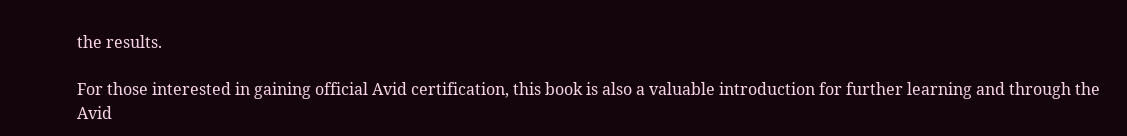the results.

For those interested in gaining official Avid certification, this book is also a valuable introduction for further learning and through the Avid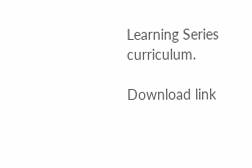Learning Series curriculum.

Download link